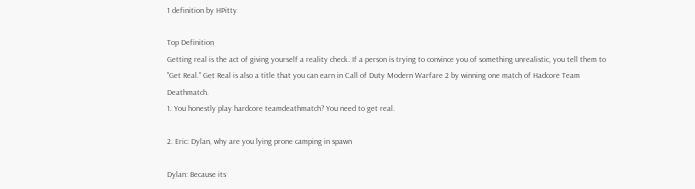1 definition by HPitty

Top Definition
Getting real is the act of giving yourself a reality check. If a person is trying to convince you of something unrealistic, you tell them to "Get Real." Get Real is also a title that you can earn in Call of Duty Modern Warfare 2 by winning one match of Hadcore Team Deathmatch.
1. You honestly play hardcore teamdeathmatch? You need to get real.

2. Eric: Dylan, why are you lying prone camping in spawn

Dylan: Because its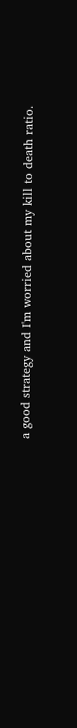a good strategy and I'm worried about my kill to death ratio.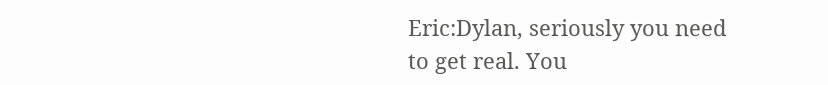Eric:Dylan, seriously you need to get real. You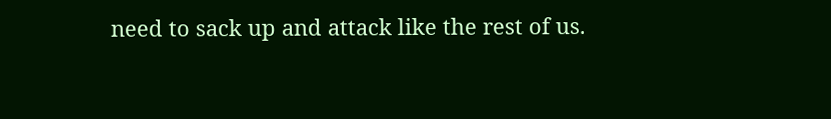need to sack up and attack like the rest of us.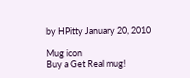by HPitty January 20, 2010

Mug icon
Buy a Get Real mug!